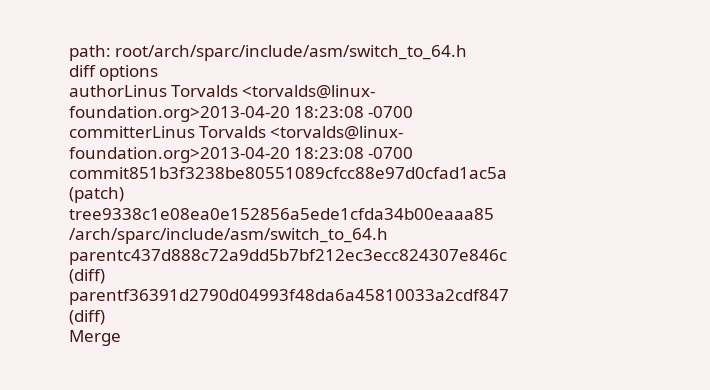path: root/arch/sparc/include/asm/switch_to_64.h
diff options
authorLinus Torvalds <torvalds@linux-foundation.org>2013-04-20 18:23:08 -0700
committerLinus Torvalds <torvalds@linux-foundation.org>2013-04-20 18:23:08 -0700
commit851b3f3238be80551089cfcc88e97d0cfad1ac5a (patch)
tree9338c1e08ea0e152856a5ede1cfda34b00eaaa85 /arch/sparc/include/asm/switch_to_64.h
parentc437d888c72a9dd5b7bf212ec3ecc824307e846c (diff)
parentf36391d2790d04993f48da6a45810033a2cdf847 (diff)
Merge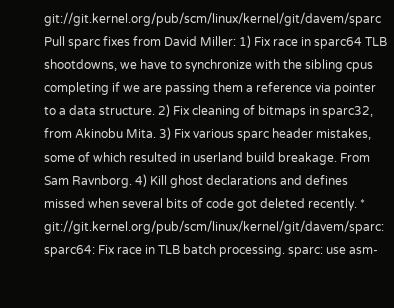git://git.kernel.org/pub/scm/linux/kernel/git/davem/sparc
Pull sparc fixes from David Miller: 1) Fix race in sparc64 TLB shootdowns, we have to synchronize with the sibling cpus completing if we are passing them a reference via pointer to a data structure. 2) Fix cleaning of bitmaps in sparc32, from Akinobu Mita. 3) Fix various sparc header mistakes, some of which resulted in userland build breakage. From Sam Ravnborg. 4) Kill ghost declarations and defines missed when several bits of code got deleted recently. * git://git.kernel.org/pub/scm/linux/kernel/git/davem/sparc: sparc64: Fix race in TLB batch processing. sparc: use asm-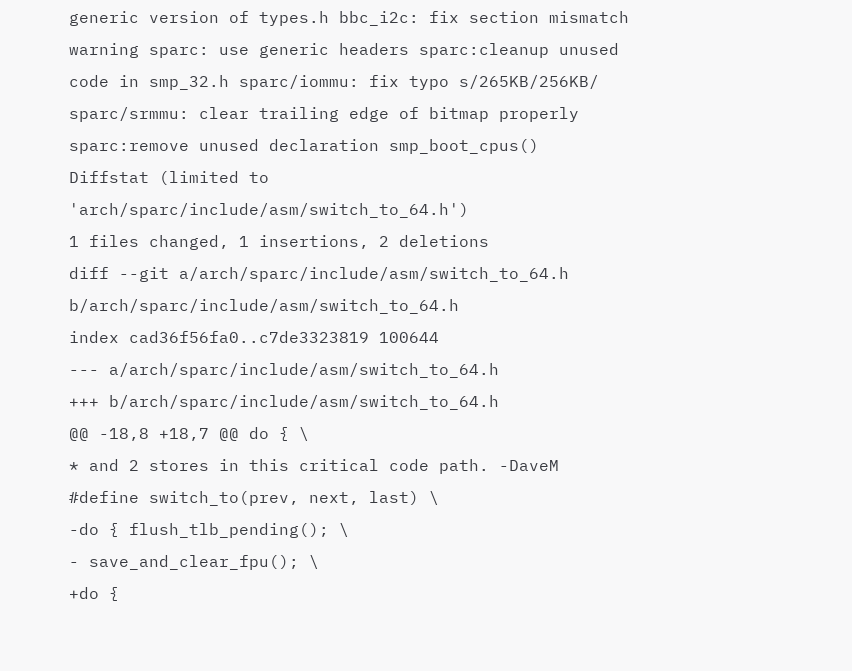generic version of types.h bbc_i2c: fix section mismatch warning sparc: use generic headers sparc:cleanup unused code in smp_32.h sparc/iommu: fix typo s/265KB/256KB/ sparc/srmmu: clear trailing edge of bitmap properly sparc:remove unused declaration smp_boot_cpus()
Diffstat (limited to 'arch/sparc/include/asm/switch_to_64.h')
1 files changed, 1 insertions, 2 deletions
diff --git a/arch/sparc/include/asm/switch_to_64.h b/arch/sparc/include/asm/switch_to_64.h
index cad36f56fa0..c7de3323819 100644
--- a/arch/sparc/include/asm/switch_to_64.h
+++ b/arch/sparc/include/asm/switch_to_64.h
@@ -18,8 +18,7 @@ do { \
* and 2 stores in this critical code path. -DaveM
#define switch_to(prev, next, last) \
-do { flush_tlb_pending(); \
- save_and_clear_fpu(); \
+do {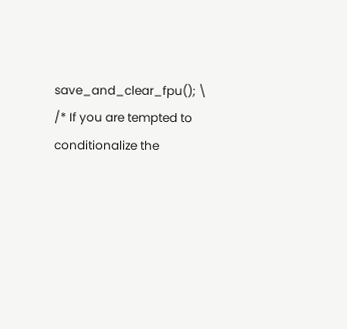save_and_clear_fpu(); \
/* If you are tempted to conditionalize the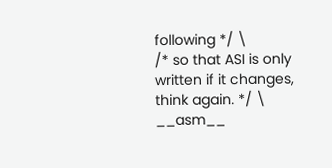following */ \
/* so that ASI is only written if it changes, think again. */ \
__asm__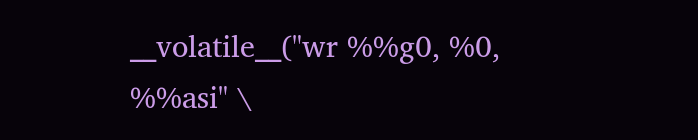__volatile__("wr %%g0, %0, %%asi" \